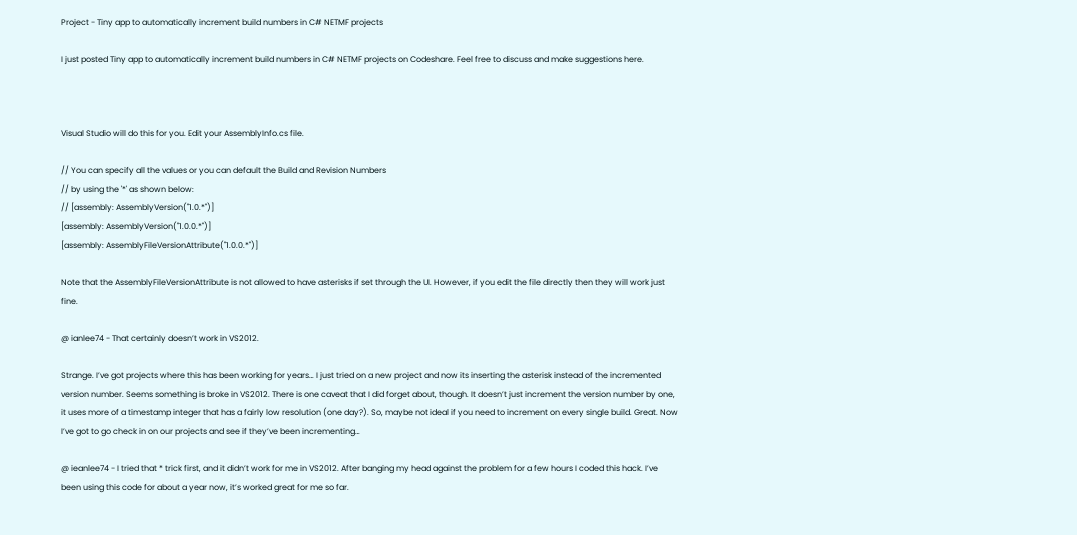Project - Tiny app to automatically increment build numbers in C# NETMF projects

I just posted Tiny app to automatically increment build numbers in C# NETMF projects on Codeshare. Feel free to discuss and make suggestions here.



Visual Studio will do this for you. Edit your AssemblyInfo.cs file.

// You can specify all the values or you can default the Build and Revision Numbers
// by using the '*' as shown below:
// [assembly: AssemblyVersion("1.0.*")]
[assembly: AssemblyVersion("1.0.0.*")]
[assembly: AssemblyFileVersionAttribute("1.0.0.*")]

Note that the AssemblyFileVersionAttribute is not allowed to have asterisks if set through the UI. However, if you edit the file directly then they will work just fine.

@ ianlee74 - That certainly doesn’t work in VS2012.

Strange. I’ve got projects where this has been working for years… I just tried on a new project and now its inserting the asterisk instead of the incremented version number. Seems something is broke in VS2012. There is one caveat that I did forget about, though. It doesn’t just increment the version number by one, it uses more of a timestamp integer that has a fairly low resolution (one day?). So, maybe not ideal if you need to increment on every single build. Great. Now I’ve got to go check in on our projects and see if they’ve been incrementing…

@ ieanlee74 - I tried that * trick first, and it didn’t work for me in VS2012. After banging my head against the problem for a few hours I coded this hack. I’ve been using this code for about a year now, it’s worked great for me so far.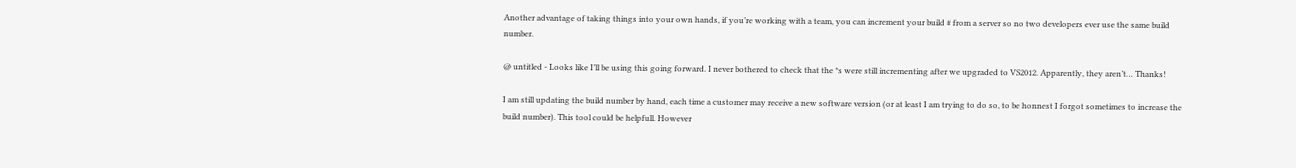Another advantage of taking things into your own hands, if you’re working with a team, you can increment your build # from a server so no two developers ever use the same build number.

@ untitled - Looks like I’ll be using this going forward. I never bothered to check that the *s were still incrementing after we upgraded to VS2012. Apparently, they aren’t… Thanks!

I am still updating the build number by hand, each time a customer may receive a new software version (or at least I am trying to do so, to be honnest I forgot sometimes to increase the build number). This tool could be helpfull. However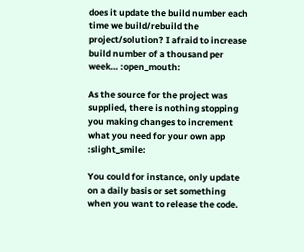does it update the build number each time we build/rebuild the project/solution? I afraid to increase build number of a thousand per week… :open_mouth:

As the source for the project was supplied, there is nothing stopping you making changes to increment what you need for your own app :slight_smile:

You could for instance, only update on a daily basis or set something when you want to release the code.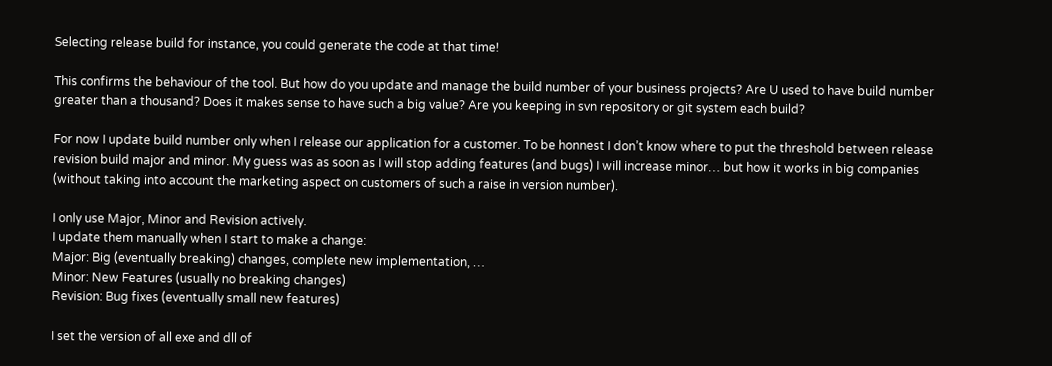Selecting release build for instance, you could generate the code at that time!

This confirms the behaviour of the tool. But how do you update and manage the build number of your business projects? Are U used to have build number greater than a thousand? Does it makes sense to have such a big value? Are you keeping in svn repository or git system each build?

For now I update build number only when I release our application for a customer. To be honnest I don’t know where to put the threshold between release revision build major and minor. My guess was as soon as I will stop adding features (and bugs) I will increase minor… but how it works in big companies (without taking into account the marketing aspect on customers of such a raise in version number).

I only use Major, Minor and Revision actively.
I update them manually when I start to make a change:
Major: Big (eventually breaking) changes, complete new implementation, …
Minor: New Features (usually no breaking changes)
Revision: Bug fixes (eventually small new features)

I set the version of all exe and dll of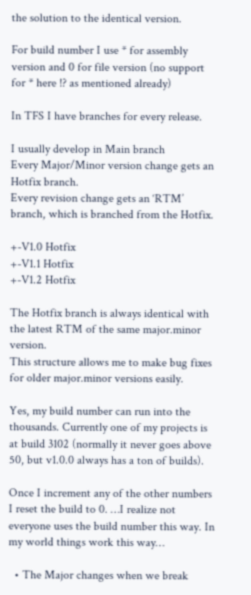the solution to the identical version.

For build number I use * for assembly version and 0 for file version (no support for * here !? as mentioned already)

In TFS I have branches for every release.

I usually develop in Main branch
Every Major/Minor version change gets an Hotfix branch.
Every revision change gets an ‘RTM’ branch, which is branched from the Hotfix.

+-V1.0 Hotfix
+-V1.1 Hotfix
+-V1.2 Hotfix

The Hotfix branch is always identical with the latest RTM of the same major.minor version.
This structure allows me to make bug fixes for older major.minor versions easily.

Yes, my build number can run into the thousands. Currently one of my projects is at build 3102 (normally it never goes above 50, but v1.0.0 always has a ton of builds).

Once I increment any of the other numbers I reset the build to 0. …I realize not everyone uses the build number this way. In my world things work this way…

  • The Major changes when we break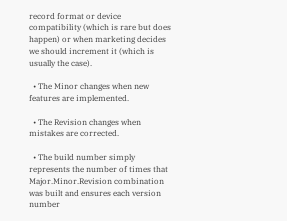record format or device compatibility (which is rare but does happen) or when marketing decides we should increment it (which is usually the case).

  • The Minor changes when new features are implemented.

  • The Revision changes when mistakes are corrected.

  • The build number simply represents the number of times that Major.Minor.Revision combination was built and ensures each version number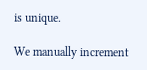is unique.

We manually increment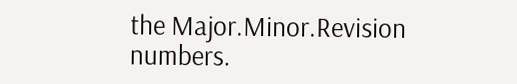the Major.Minor.Revision numbers.